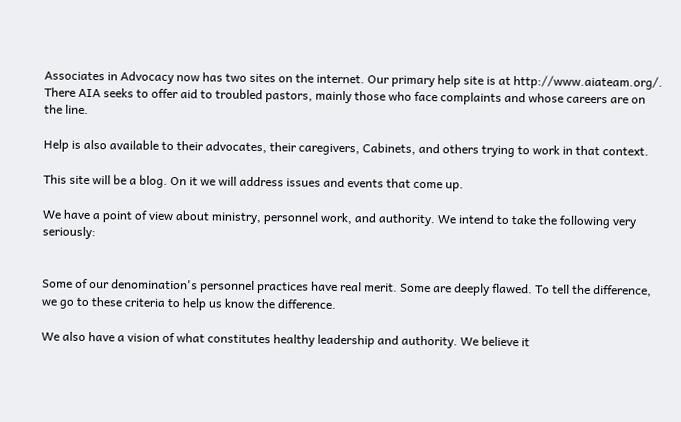Associates in Advocacy now has two sites on the internet. Our primary help site is at http://www.aiateam.org/. There AIA seeks to offer aid to troubled pastors, mainly those who face complaints and whose careers are on the line.

Help is also available to their advocates, their caregivers, Cabinets, and others trying to work in that context.

This site will be a blog. On it we will address issues and events that come up.

We have a point of view about ministry, personnel work, and authority. We intend to take the following very seriously:


Some of our denomination's personnel practices have real merit. Some are deeply flawed. To tell the difference, we go to these criteria to help us know the difference.

We also have a vision of what constitutes healthy leadership and authority. We believe it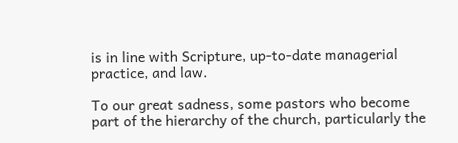is in line with Scripture, up-to-date managerial practice, and law.

To our great sadness, some pastors who become part of the hierarchy of the church, particularly the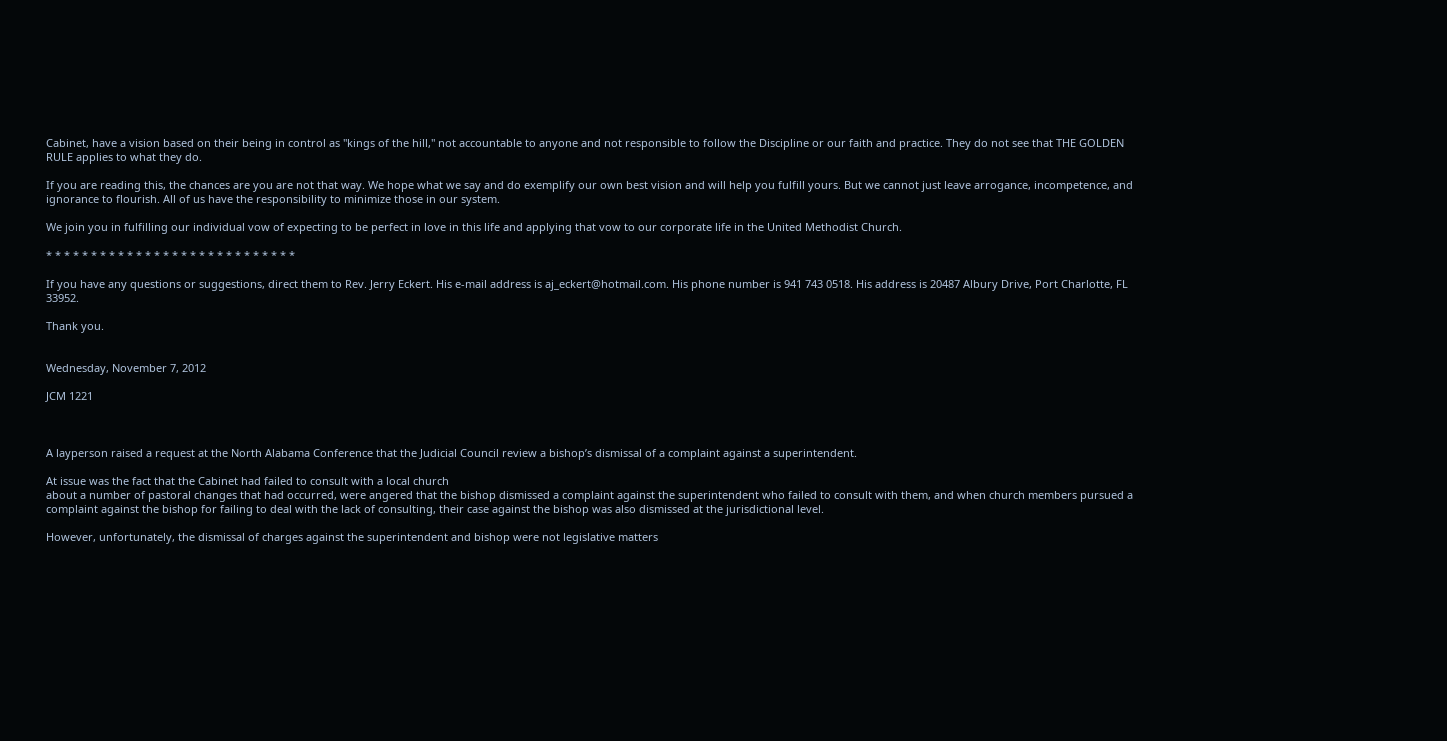Cabinet, have a vision based on their being in control as "kings of the hill," not accountable to anyone and not responsible to follow the Discipline or our faith and practice. They do not see that THE GOLDEN RULE applies to what they do.

If you are reading this, the chances are you are not that way. We hope what we say and do exemplify our own best vision and will help you fulfill yours. But we cannot just leave arrogance, incompetence, and ignorance to flourish. All of us have the responsibility to minimize those in our system.

We join you in fulfilling our individual vow of expecting to be perfect in love in this life and applying that vow to our corporate life in the United Methodist Church.

* * * * * * * * * * * * * * * * * * * * * * * * * * * *

If you have any questions or suggestions, direct them to Rev. Jerry Eckert. His e-mail address is aj_eckert@hotmail.com. His phone number is 941 743 0518. His address is 20487 Albury Drive, Port Charlotte, FL 33952.

Thank you.


Wednesday, November 7, 2012

JCM 1221



A layperson raised a request at the North Alabama Conference that the Judicial Council review a bishop’s dismissal of a complaint against a superintendent.

At issue was the fact that the Cabinet had failed to consult with a local church
about a number of pastoral changes that had occurred, were angered that the bishop dismissed a complaint against the superintendent who failed to consult with them, and when church members pursued a complaint against the bishop for failing to deal with the lack of consulting, their case against the bishop was also dismissed at the jurisdictional level.

However, unfortunately, the dismissal of charges against the superintendent and bishop were not legislative matters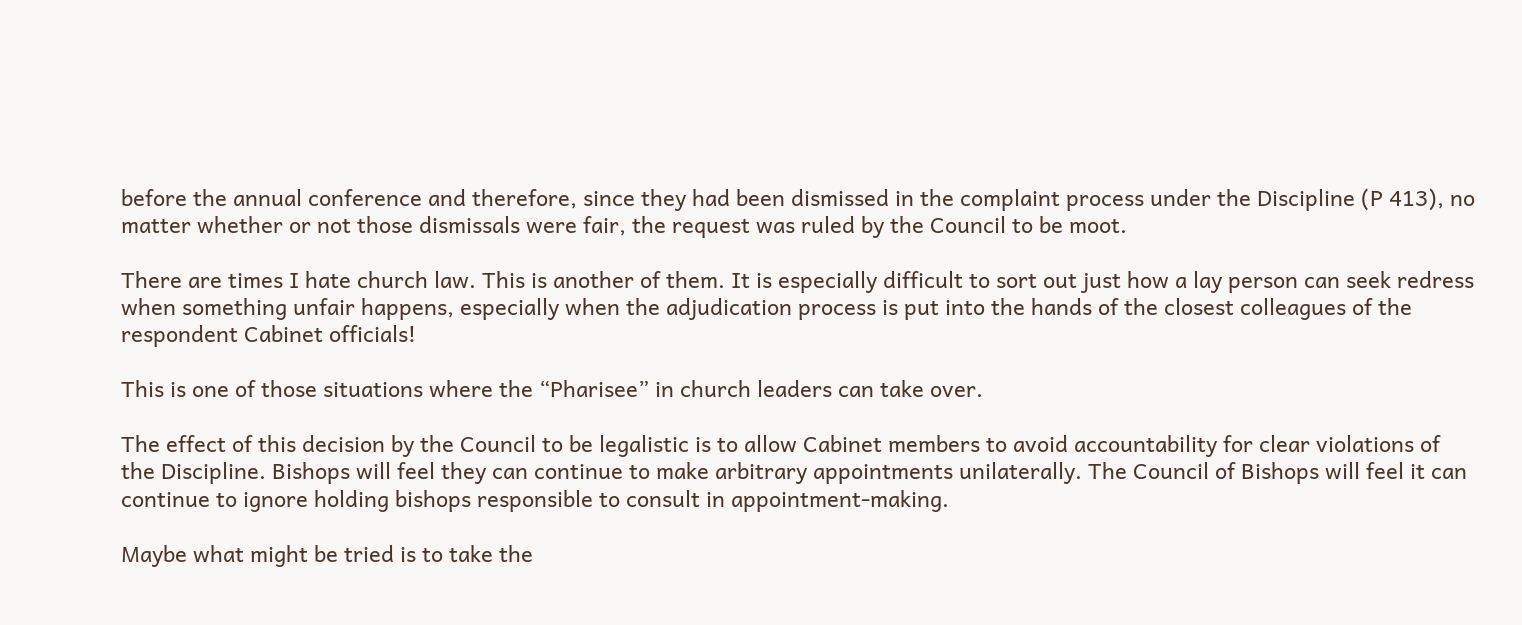before the annual conference and therefore, since they had been dismissed in the complaint process under the Discipline (P 413), no matter whether or not those dismissals were fair, the request was ruled by the Council to be moot.

There are times I hate church law. This is another of them. It is especially difficult to sort out just how a lay person can seek redress when something unfair happens, especially when the adjudication process is put into the hands of the closest colleagues of the respondent Cabinet officials!

This is one of those situations where the “Pharisee” in church leaders can take over.

The effect of this decision by the Council to be legalistic is to allow Cabinet members to avoid accountability for clear violations of the Discipline. Bishops will feel they can continue to make arbitrary appointments unilaterally. The Council of Bishops will feel it can continue to ignore holding bishops responsible to consult in appointment-making.

Maybe what might be tried is to take the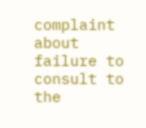complaint about failure to consult to the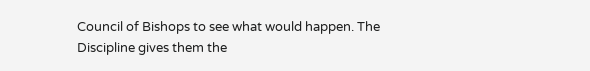Council of Bishops to see what would happen. The Discipline gives them the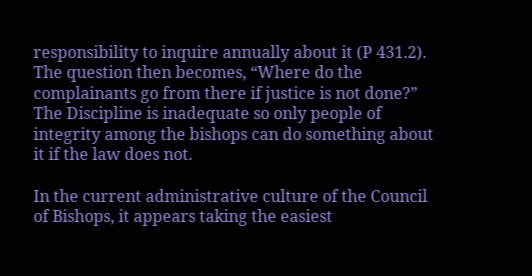responsibility to inquire annually about it (P 431.2). The question then becomes, “Where do the complainants go from there if justice is not done?” The Discipline is inadequate so only people of integrity among the bishops can do something about it if the law does not.

In the current administrative culture of the Council of Bishops, it appears taking the easiest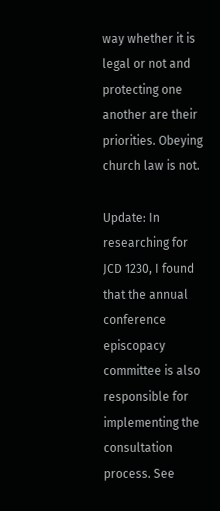way whether it is legal or not and protecting one another are their priorities. Obeying church law is not.

Update: In researching for JCD 1230, I found that the annual conference episcopacy committee is also responsible for implementing the consultation process. See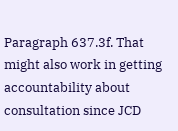Paragraph 637.3f. That might also work in getting accountability about consultation since JCD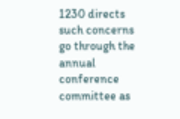1230 directs such concerns go through the annual conference committee as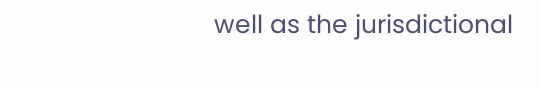well as the jurisdictional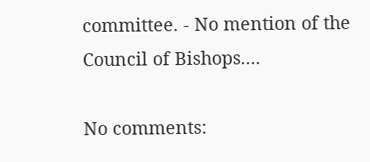committee. - No mention of the Council of Bishops....

No comments: